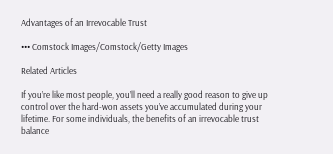Advantages of an Irrevocable Trust

••• Comstock Images/Comstock/Getty Images

Related Articles

If you’re like most people, you’ll need a really good reason to give up control over the hard-won assets you’ve accumulated during your lifetime. For some individuals, the benefits of an irrevocable trust balance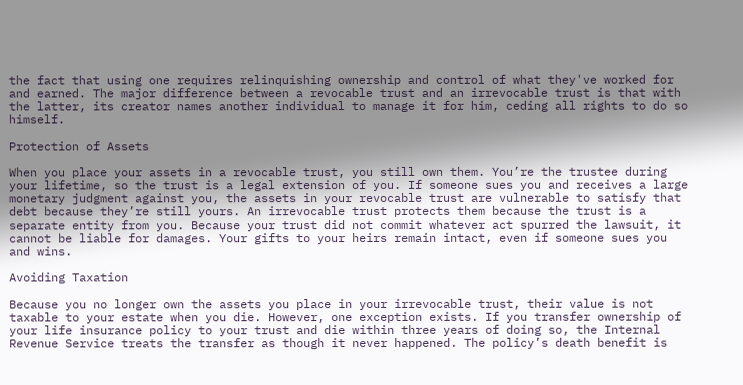the fact that using one requires relinquishing ownership and control of what they've worked for and earned. The major difference between a revocable trust and an irrevocable trust is that with the latter, its creator names another individual to manage it for him, ceding all rights to do so himself.

Protection of Assets

When you place your assets in a revocable trust, you still own them. You’re the trustee during your lifetime, so the trust is a legal extension of you. If someone sues you and receives a large monetary judgment against you, the assets in your revocable trust are vulnerable to satisfy that debt because they’re still yours. An irrevocable trust protects them because the trust is a separate entity from you. Because your trust did not commit whatever act spurred the lawsuit, it cannot be liable for damages. Your gifts to your heirs remain intact, even if someone sues you and wins.

Avoiding Taxation

Because you no longer own the assets you place in your irrevocable trust, their value is not taxable to your estate when you die. However, one exception exists. If you transfer ownership of your life insurance policy to your trust and die within three years of doing so, the Internal Revenue Service treats the transfer as though it never happened. The policy’s death benefit is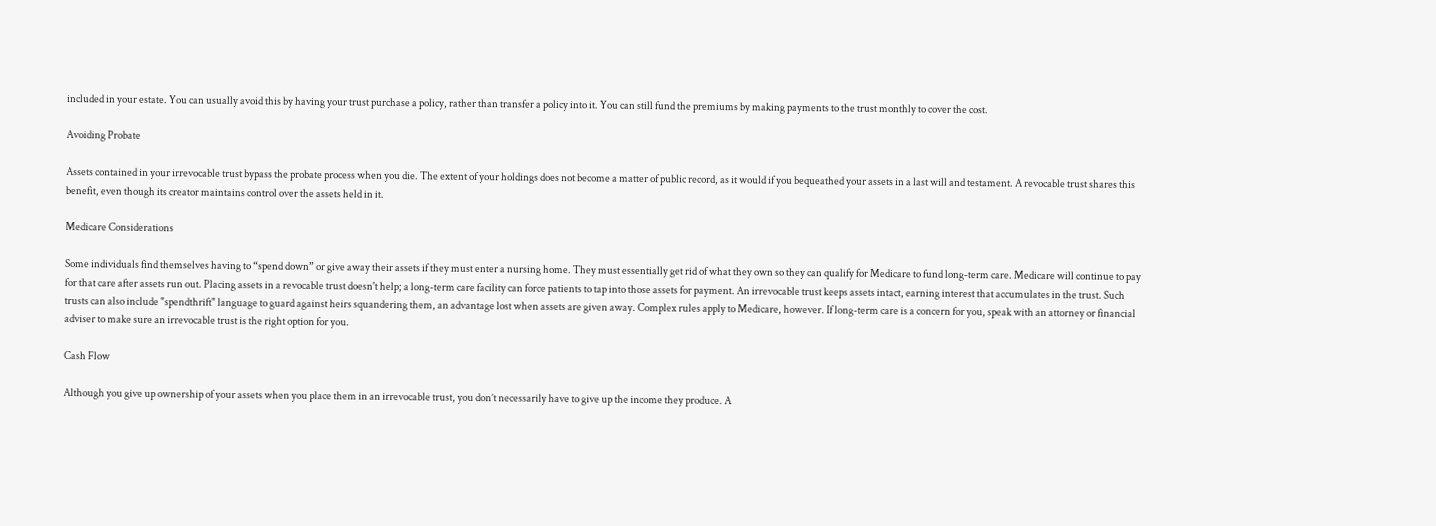included in your estate. You can usually avoid this by having your trust purchase a policy, rather than transfer a policy into it. You can still fund the premiums by making payments to the trust monthly to cover the cost.

Avoiding Probate

Assets contained in your irrevocable trust bypass the probate process when you die. The extent of your holdings does not become a matter of public record, as it would if you bequeathed your assets in a last will and testament. A revocable trust shares this benefit, even though its creator maintains control over the assets held in it.

Medicare Considerations

Some individuals find themselves having to “spend down” or give away their assets if they must enter a nursing home. They must essentially get rid of what they own so they can qualify for Medicare to fund long-term care. Medicare will continue to pay for that care after assets run out. Placing assets in a revocable trust doesn't help; a long-term care facility can force patients to tap into those assets for payment. An irrevocable trust keeps assets intact, earning interest that accumulates in the trust. Such trusts can also include "spendthrift" language to guard against heirs squandering them, an advantage lost when assets are given away. Complex rules apply to Medicare, however. If long-term care is a concern for you, speak with an attorney or financial adviser to make sure an irrevocable trust is the right option for you.

Cash Flow

Although you give up ownership of your assets when you place them in an irrevocable trust, you don’t necessarily have to give up the income they produce. A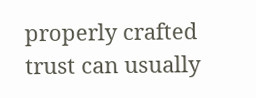properly crafted trust can usually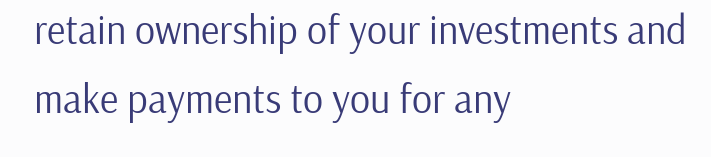retain ownership of your investments and make payments to you for any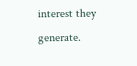interest they generate.